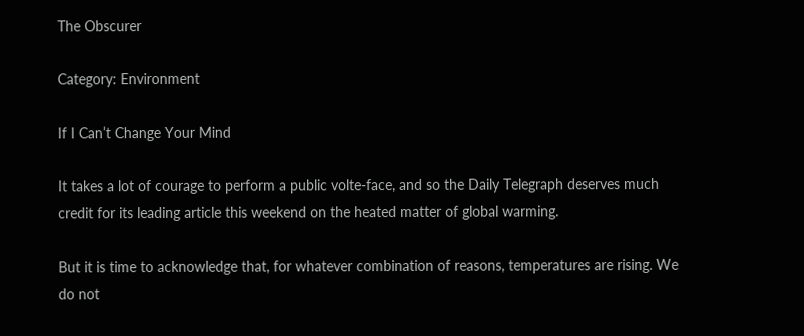The Obscurer

Category: Environment

If I Can’t Change Your Mind

It takes a lot of courage to perform a public volte-face, and so the Daily Telegraph deserves much credit for its leading article this weekend on the heated matter of global warming.

But it is time to acknowledge that, for whatever combination of reasons, temperatures are rising. We do not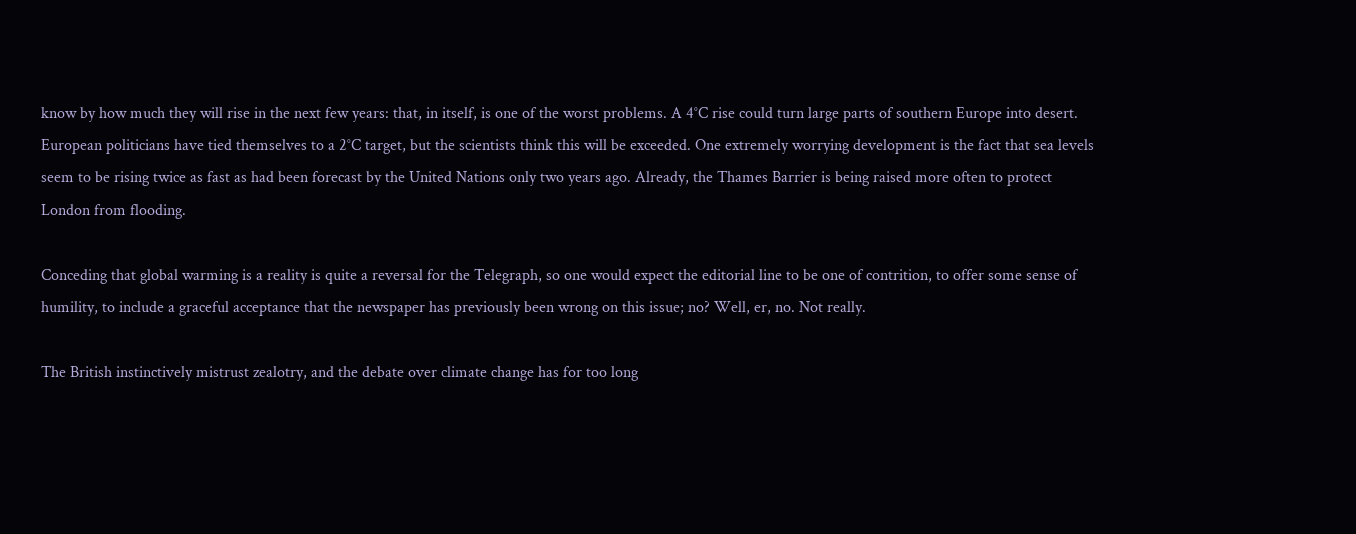know by how much they will rise in the next few years: that, in itself, is one of the worst problems. A 4°C rise could turn large parts of southern Europe into desert. European politicians have tied themselves to a 2°C target, but the scientists think this will be exceeded. One extremely worrying development is the fact that sea levels seem to be rising twice as fast as had been forecast by the United Nations only two years ago. Already, the Thames Barrier is being raised more often to protect London from flooding.

Conceding that global warming is a reality is quite a reversal for the Telegraph, so one would expect the editorial line to be one of contrition, to offer some sense of humility, to include a graceful acceptance that the newspaper has previously been wrong on this issue; no? Well, er, no. Not really.

The British instinctively mistrust zealotry, and the debate over climate change has for too long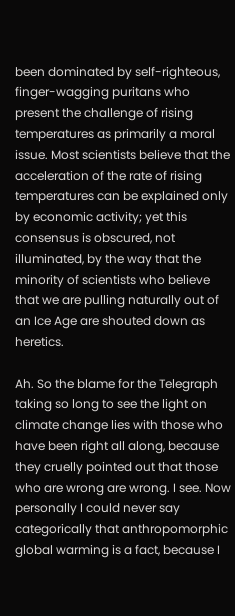been dominated by self-righteous, finger-wagging puritans who present the challenge of rising temperatures as primarily a moral issue. Most scientists believe that the acceleration of the rate of rising temperatures can be explained only by economic activity; yet this consensus is obscured, not illuminated, by the way that the minority of scientists who believe that we are pulling naturally out of an Ice Age are shouted down as heretics.

Ah. So the blame for the Telegraph taking so long to see the light on climate change lies with those who have been right all along, because they cruelly pointed out that those who are wrong are wrong. I see. Now personally I could never say categorically that anthropomorphic global warming is a fact, because I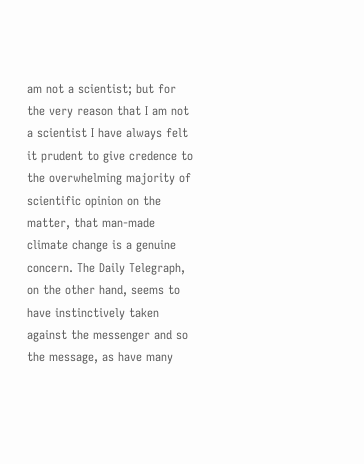am not a scientist; but for the very reason that I am not a scientist I have always felt it prudent to give credence to the overwhelming majority of scientific opinion on the matter, that man-made climate change is a genuine concern. The Daily Telegraph, on the other hand, seems to have instinctively taken against the messenger and so the message, as have many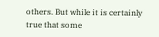others. But while it is certainly true that some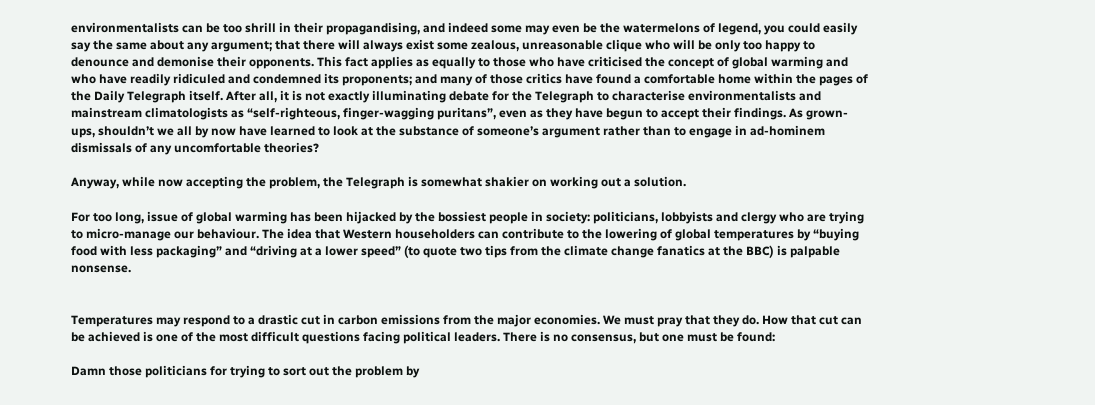environmentalists can be too shrill in their propagandising, and indeed some may even be the watermelons of legend, you could easily say the same about any argument; that there will always exist some zealous, unreasonable clique who will be only too happy to denounce and demonise their opponents. This fact applies as equally to those who have criticised the concept of global warming and who have readily ridiculed and condemned its proponents; and many of those critics have found a comfortable home within the pages of the Daily Telegraph itself. After all, it is not exactly illuminating debate for the Telegraph to characterise environmentalists and mainstream climatologists as “self-righteous, finger-wagging puritans”, even as they have begun to accept their findings. As grown-ups, shouldn’t we all by now have learned to look at the substance of someone’s argument rather than to engage in ad-hominem dismissals of any uncomfortable theories?

Anyway, while now accepting the problem, the Telegraph is somewhat shakier on working out a solution.

For too long, issue of global warming has been hijacked by the bossiest people in society: politicians, lobbyists and clergy who are trying to micro-manage our behaviour. The idea that Western householders can contribute to the lowering of global temperatures by “buying food with less packaging” and “driving at a lower speed” (to quote two tips from the climate change fanatics at the BBC) is palpable nonsense.


Temperatures may respond to a drastic cut in carbon emissions from the major economies. We must pray that they do. How that cut can be achieved is one of the most difficult questions facing political leaders. There is no consensus, but one must be found:

Damn those politicians for trying to sort out the problem by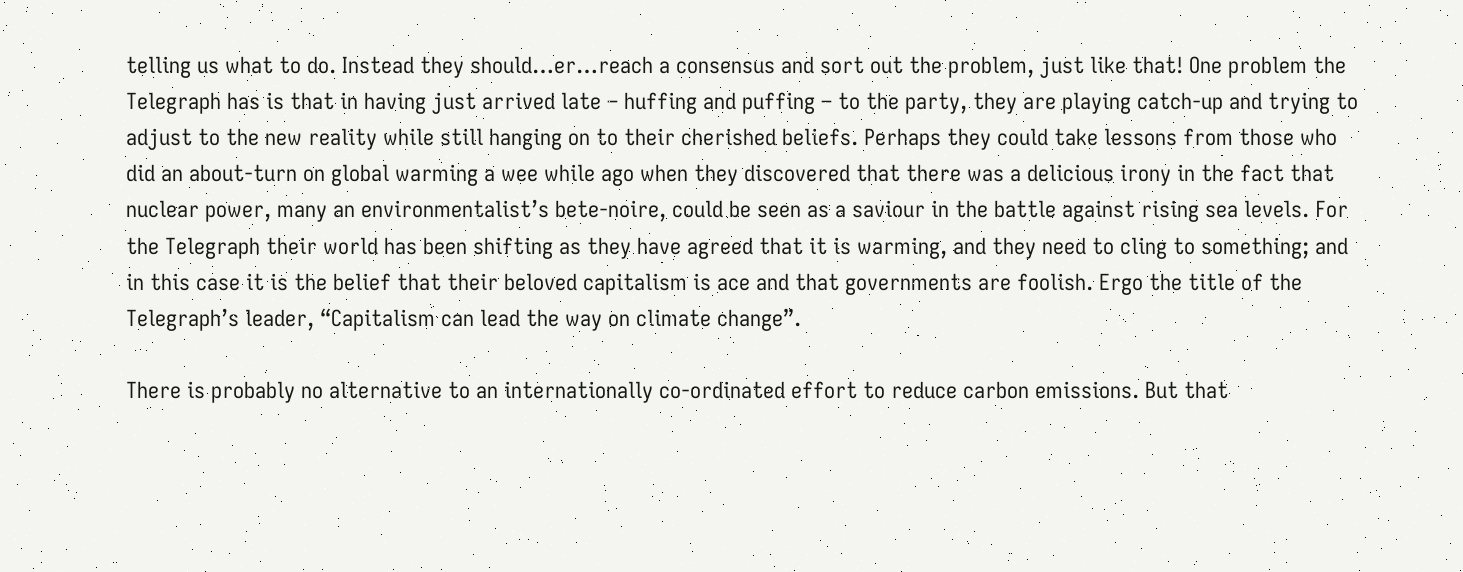telling us what to do. Instead they should…er…reach a consensus and sort out the problem, just like that! One problem the Telegraph has is that in having just arrived late – huffing and puffing – to the party, they are playing catch-up and trying to adjust to the new reality while still hanging on to their cherished beliefs. Perhaps they could take lessons from those who did an about-turn on global warming a wee while ago when they discovered that there was a delicious irony in the fact that nuclear power, many an environmentalist’s bete-noire, could be seen as a saviour in the battle against rising sea levels. For the Telegraph their world has been shifting as they have agreed that it is warming, and they need to cling to something; and in this case it is the belief that their beloved capitalism is ace and that governments are foolish. Ergo the title of the Telegraph’s leader, “Capitalism can lead the way on climate change”.

There is probably no alternative to an internationally co-ordinated effort to reduce carbon emissions. But that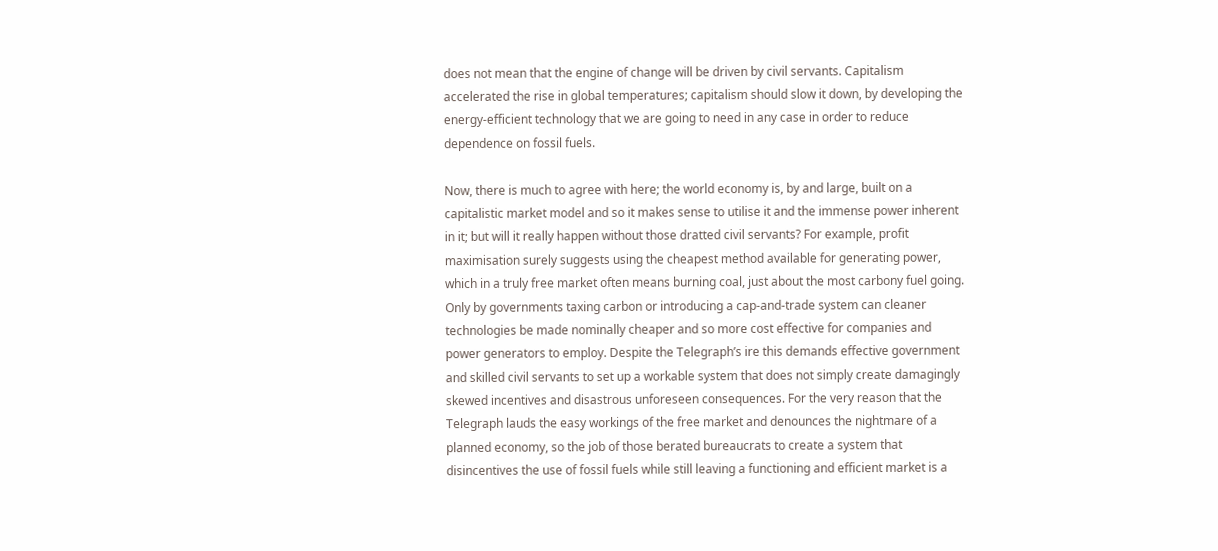does not mean that the engine of change will be driven by civil servants. Capitalism accelerated the rise in global temperatures; capitalism should slow it down, by developing the energy-efficient technology that we are going to need in any case in order to reduce dependence on fossil fuels.

Now, there is much to agree with here; the world economy is, by and large, built on a capitalistic market model and so it makes sense to utilise it and the immense power inherent in it; but will it really happen without those dratted civil servants? For example, profit maximisation surely suggests using the cheapest method available for generating power, which in a truly free market often means burning coal, just about the most carbony fuel going. Only by governments taxing carbon or introducing a cap-and-trade system can cleaner technologies be made nominally cheaper and so more cost effective for companies and power generators to employ. Despite the Telegraph’s ire this demands effective government and skilled civil servants to set up a workable system that does not simply create damagingly skewed incentives and disastrous unforeseen consequences. For the very reason that the Telegraph lauds the easy workings of the free market and denounces the nightmare of a planned economy, so the job of those berated bureaucrats to create a system that disincentives the use of fossil fuels while still leaving a functioning and efficient market is a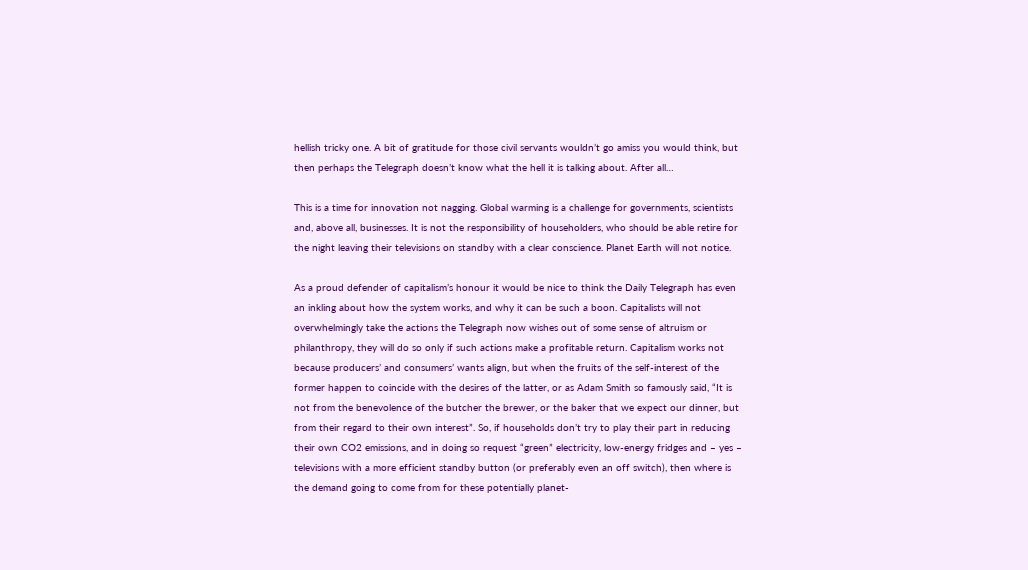hellish tricky one. A bit of gratitude for those civil servants wouldn’t go amiss you would think, but then perhaps the Telegraph doesn’t know what the hell it is talking about. After all…

This is a time for innovation not nagging. Global warming is a challenge for governments, scientists and, above all, businesses. It is not the responsibility of householders, who should be able retire for the night leaving their televisions on standby with a clear conscience. Planet Earth will not notice.

As a proud defender of capitalism’s honour it would be nice to think the Daily Telegraph has even an inkling about how the system works, and why it can be such a boon. Capitalists will not overwhelmingly take the actions the Telegraph now wishes out of some sense of altruism or philanthropy, they will do so only if such actions make a profitable return. Capitalism works not because producers’ and consumers’ wants align, but when the fruits of the self-interest of the former happen to coincide with the desires of the latter, or as Adam Smith so famously said, “It is not from the benevolence of the butcher the brewer, or the baker that we expect our dinner, but from their regard to their own interest”. So, if households don’t try to play their part in reducing their own CO2 emissions, and in doing so request “green” electricity, low-energy fridges and – yes – televisions with a more efficient standby button (or preferably even an off switch), then where is the demand going to come from for these potentially planet-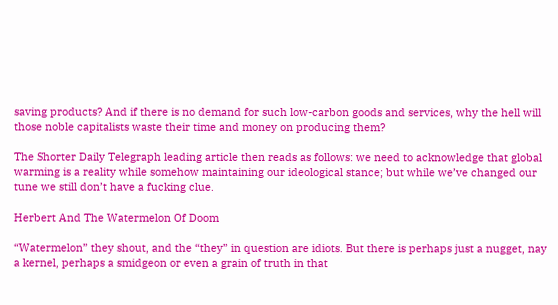saving products? And if there is no demand for such low-carbon goods and services, why the hell will those noble capitalists waste their time and money on producing them?

The Shorter Daily Telegraph leading article then reads as follows: we need to acknowledge that global warming is a reality while somehow maintaining our ideological stance; but while we’ve changed our tune we still don’t have a fucking clue.

Herbert And The Watermelon Of Doom

“Watermelon” they shout, and the “they” in question are idiots. But there is perhaps just a nugget, nay a kernel, perhaps a smidgeon or even a grain of truth in that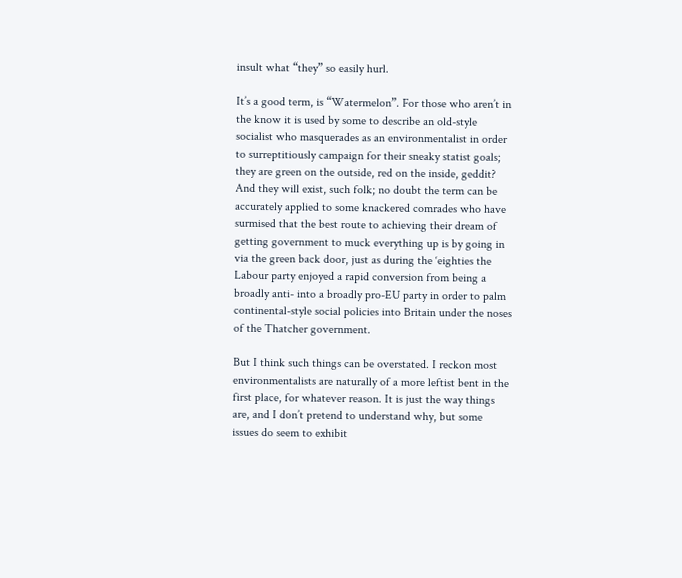insult what “they” so easily hurl.

It’s a good term, is “Watermelon”. For those who aren’t in the know it is used by some to describe an old-style socialist who masquerades as an environmentalist in order to surreptitiously campaign for their sneaky statist goals; they are green on the outside, red on the inside, geddit? And they will exist, such folk; no doubt the term can be accurately applied to some knackered comrades who have surmised that the best route to achieving their dream of getting government to muck everything up is by going in via the green back door, just as during the ‘eighties the Labour party enjoyed a rapid conversion from being a broadly anti- into a broadly pro-EU party in order to palm continental-style social policies into Britain under the noses of the Thatcher government.

But I think such things can be overstated. I reckon most environmentalists are naturally of a more leftist bent in the first place, for whatever reason. It is just the way things are, and I don’t pretend to understand why, but some issues do seem to exhibit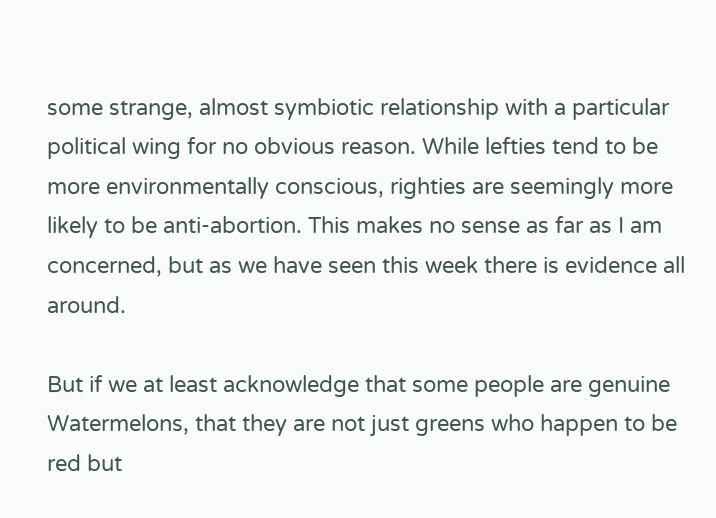some strange, almost symbiotic relationship with a particular political wing for no obvious reason. While lefties tend to be more environmentally conscious, righties are seemingly more likely to be anti-abortion. This makes no sense as far as I am concerned, but as we have seen this week there is evidence all around.

But if we at least acknowledge that some people are genuine Watermelons, that they are not just greens who happen to be red but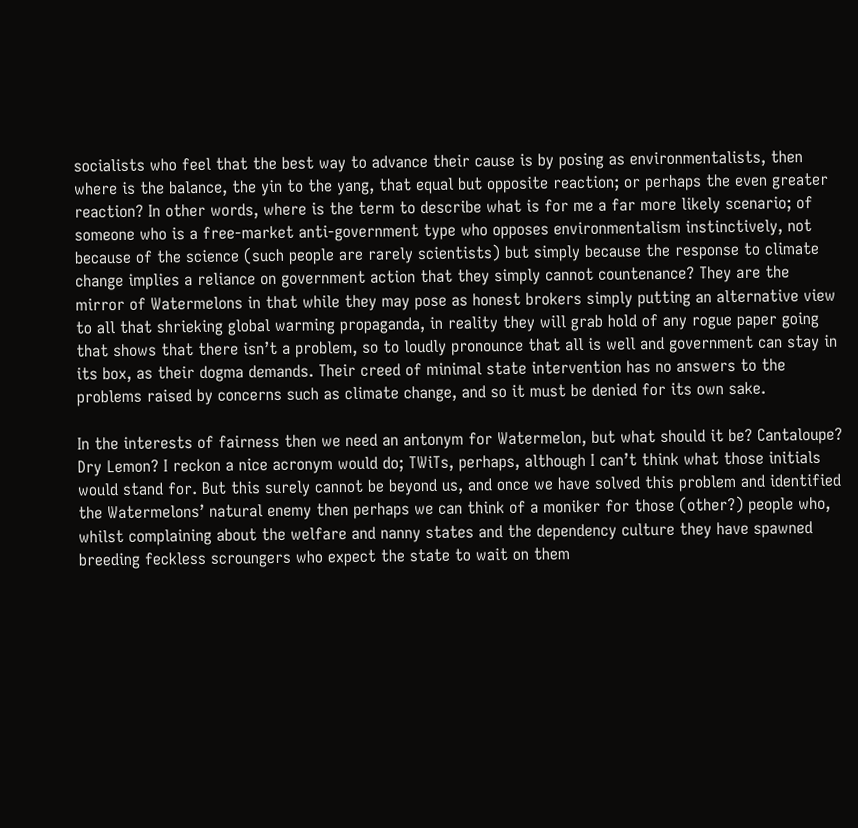socialists who feel that the best way to advance their cause is by posing as environmentalists, then where is the balance, the yin to the yang, that equal but opposite reaction; or perhaps the even greater reaction? In other words, where is the term to describe what is for me a far more likely scenario; of someone who is a free-market anti-government type who opposes environmentalism instinctively, not because of the science (such people are rarely scientists) but simply because the response to climate change implies a reliance on government action that they simply cannot countenance? They are the mirror of Watermelons in that while they may pose as honest brokers simply putting an alternative view to all that shrieking global warming propaganda, in reality they will grab hold of any rogue paper going that shows that there isn’t a problem, so to loudly pronounce that all is well and government can stay in its box, as their dogma demands. Their creed of minimal state intervention has no answers to the problems raised by concerns such as climate change, and so it must be denied for its own sake.

In the interests of fairness then we need an antonym for Watermelon, but what should it be? Cantaloupe? Dry Lemon? I reckon a nice acronym would do; TWiTs, perhaps, although I can’t think what those initials would stand for. But this surely cannot be beyond us, and once we have solved this problem and identified the Watermelons’ natural enemy then perhaps we can think of a moniker for those (other?) people who, whilst complaining about the welfare and nanny states and the dependency culture they have spawned breeding feckless scroungers who expect the state to wait on them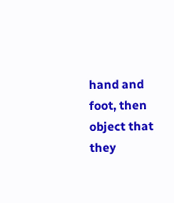hand and foot, then object that they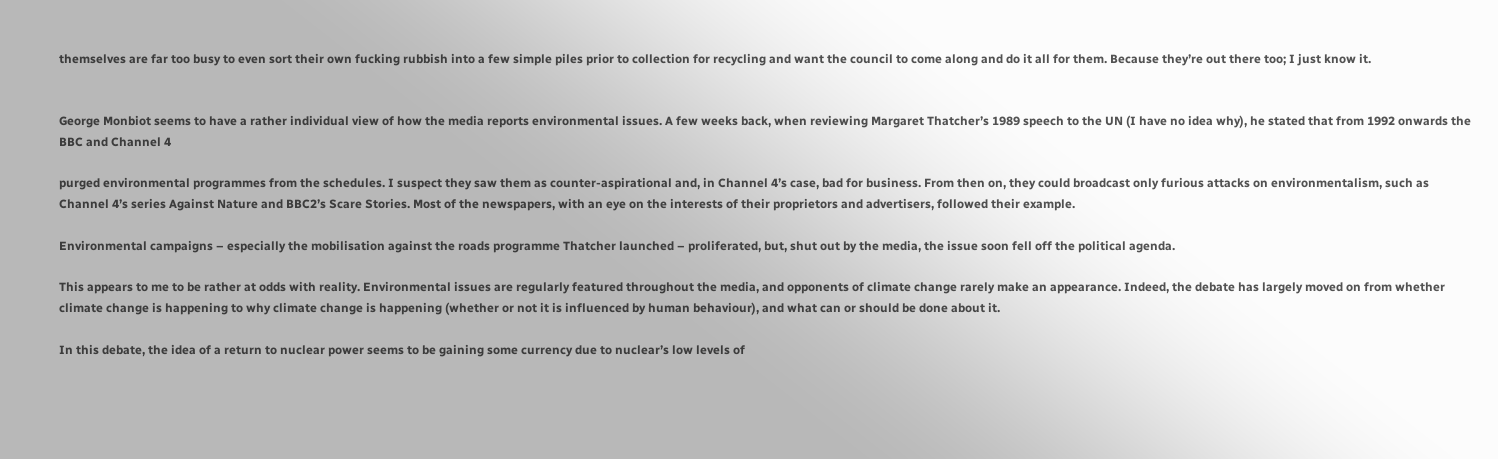themselves are far too busy to even sort their own fucking rubbish into a few simple piles prior to collection for recycling and want the council to come along and do it all for them. Because they’re out there too; I just know it.


George Monbiot seems to have a rather individual view of how the media reports environmental issues. A few weeks back, when reviewing Margaret Thatcher’s 1989 speech to the UN (I have no idea why), he stated that from 1992 onwards the BBC and Channel 4

purged environmental programmes from the schedules. I suspect they saw them as counter-aspirational and, in Channel 4’s case, bad for business. From then on, they could broadcast only furious attacks on environmentalism, such as Channel 4’s series Against Nature and BBC2’s Scare Stories. Most of the newspapers, with an eye on the interests of their proprietors and advertisers, followed their example.

Environmental campaigns – especially the mobilisation against the roads programme Thatcher launched – proliferated, but, shut out by the media, the issue soon fell off the political agenda.

This appears to me to be rather at odds with reality. Environmental issues are regularly featured throughout the media, and opponents of climate change rarely make an appearance. Indeed, the debate has largely moved on from whether climate change is happening to why climate change is happening (whether or not it is influenced by human behaviour), and what can or should be done about it.

In this debate, the idea of a return to nuclear power seems to be gaining some currency due to nuclear’s low levels of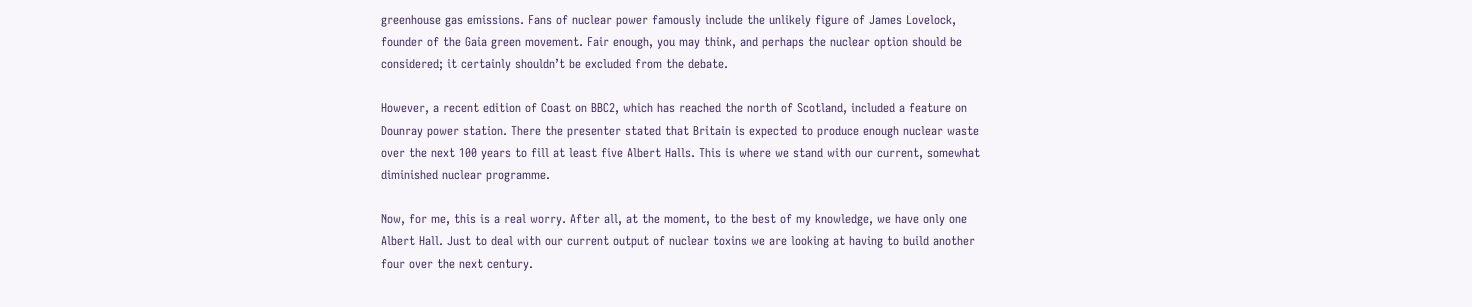greenhouse gas emissions. Fans of nuclear power famously include the unlikely figure of James Lovelock, founder of the Gaia green movement. Fair enough, you may think, and perhaps the nuclear option should be considered; it certainly shouldn’t be excluded from the debate.

However, a recent edition of Coast on BBC2, which has reached the north of Scotland, included a feature on Dounray power station. There the presenter stated that Britain is expected to produce enough nuclear waste over the next 100 years to fill at least five Albert Halls. This is where we stand with our current, somewhat diminished nuclear programme.

Now, for me, this is a real worry. After all, at the moment, to the best of my knowledge, we have only one Albert Hall. Just to deal with our current output of nuclear toxins we are looking at having to build another four over the next century.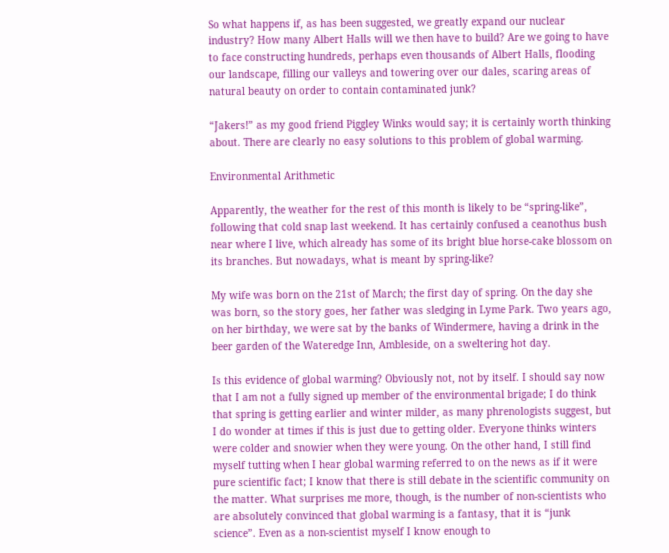So what happens if, as has been suggested, we greatly expand our nuclear industry? How many Albert Halls will we then have to build? Are we going to have to face constructing hundreds, perhaps even thousands of Albert Halls, flooding our landscape, filling our valleys and towering over our dales, scaring areas of natural beauty on order to contain contaminated junk?

“Jakers!” as my good friend Piggley Winks would say; it is certainly worth thinking about. There are clearly no easy solutions to this problem of global warming.

Environmental Arithmetic

Apparently, the weather for the rest of this month is likely to be “spring-like”, following that cold snap last weekend. It has certainly confused a ceanothus bush near where I live, which already has some of its bright blue horse-cake blossom on its branches. But nowadays, what is meant by spring-like?

My wife was born on the 21st of March; the first day of spring. On the day she was born, so the story goes, her father was sledging in Lyme Park. Two years ago, on her birthday, we were sat by the banks of Windermere, having a drink in the beer garden of the Wateredge Inn, Ambleside, on a sweltering hot day.

Is this evidence of global warming? Obviously not, not by itself. I should say now that I am not a fully signed up member of the environmental brigade; I do think that spring is getting earlier and winter milder, as many phrenologists suggest, but I do wonder at times if this is just due to getting older. Everyone thinks winters were colder and snowier when they were young. On the other hand, I still find myself tutting when I hear global warming referred to on the news as if it were pure scientific fact; I know that there is still debate in the scientific community on the matter. What surprises me more, though, is the number of non-scientists who are absolutely convinced that global warming is a fantasy, that it is “junk science”. Even as a non-scientist myself I know enough to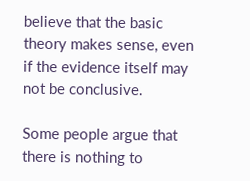believe that the basic theory makes sense, even if the evidence itself may not be conclusive.

Some people argue that there is nothing to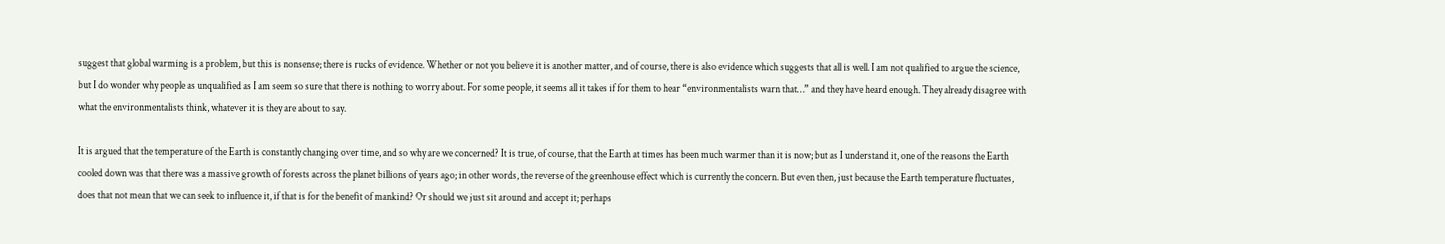suggest that global warming is a problem, but this is nonsense; there is rucks of evidence. Whether or not you believe it is another matter, and of course, there is also evidence which suggests that all is well. I am not qualified to argue the science, but I do wonder why people as unqualified as I am seem so sure that there is nothing to worry about. For some people, it seems all it takes if for them to hear “environmentalists warn that…” and they have heard enough. They already disagree with what the environmentalists think, whatever it is they are about to say.

It is argued that the temperature of the Earth is constantly changing over time, and so why are we concerned? It is true, of course, that the Earth at times has been much warmer than it is now; but as I understand it, one of the reasons the Earth cooled down was that there was a massive growth of forests across the planet billions of years ago; in other words, the reverse of the greenhouse effect which is currently the concern. But even then, just because the Earth temperature fluctuates, does that not mean that we can seek to influence it, if that is for the benefit of mankind? Or should we just sit around and accept it; perhaps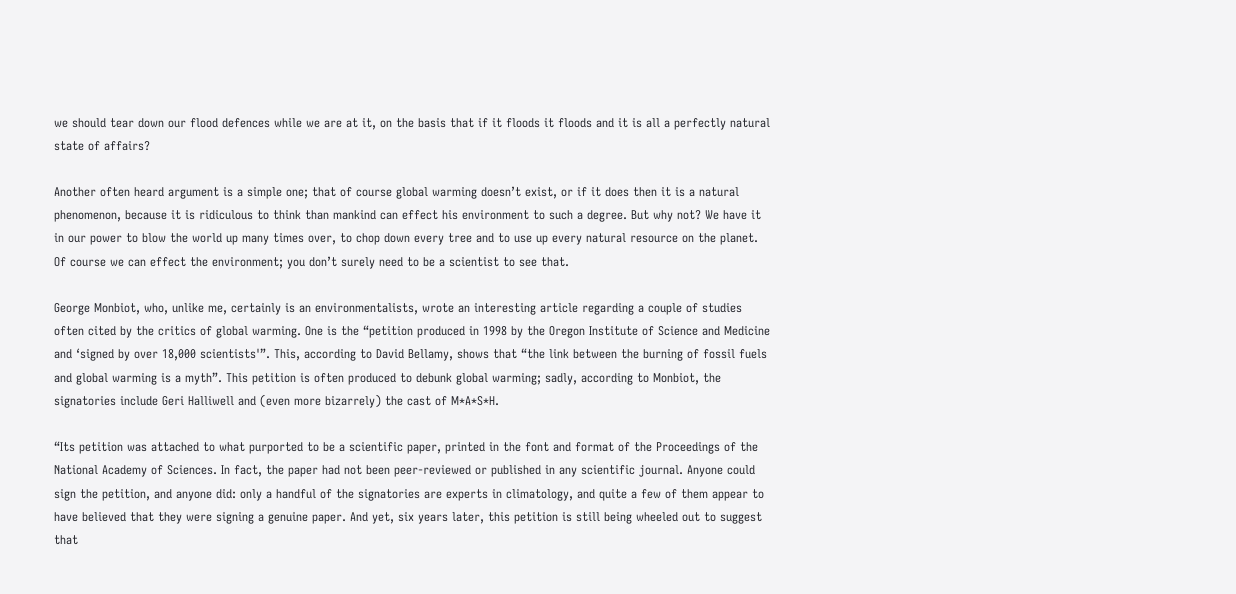we should tear down our flood defences while we are at it, on the basis that if it floods it floods and it is all a perfectly natural state of affairs?

Another often heard argument is a simple one; that of course global warming doesn’t exist, or if it does then it is a natural phenomenon, because it is ridiculous to think than mankind can effect his environment to such a degree. But why not? We have it in our power to blow the world up many times over, to chop down every tree and to use up every natural resource on the planet. Of course we can effect the environment; you don’t surely need to be a scientist to see that.

George Monbiot, who, unlike me, certainly is an environmentalists, wrote an interesting article regarding a couple of studies often cited by the critics of global warming. One is the “petition produced in 1998 by the Oregon Institute of Science and Medicine and ‘signed by over 18,000 scientists'”. This, according to David Bellamy, shows that “the link between the burning of fossil fuels and global warming is a myth”. This petition is often produced to debunk global warming; sadly, according to Monbiot, the signatories include Geri Halliwell and (even more bizarrely) the cast of M*A*S*H.

“Its petition was attached to what purported to be a scientific paper, printed in the font and format of the Proceedings of the National Academy of Sciences. In fact, the paper had not been peer-reviewed or published in any scientific journal. Anyone could sign the petition, and anyone did: only a handful of the signatories are experts in climatology, and quite a few of them appear to have believed that they were signing a genuine paper. And yet, six years later, this petition is still being wheeled out to suggest that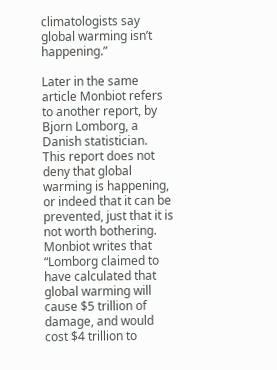climatologists say global warming isn’t happening.”

Later in the same article Monbiot refers to another report, by Bjorn Lomborg, a Danish statistician. This report does not deny that global warming is happening, or indeed that it can be prevented, just that it is not worth bothering. Monbiot writes that “Lomborg claimed to have calculated that global warming will cause $5 trillion of damage, and would cost $4 trillion to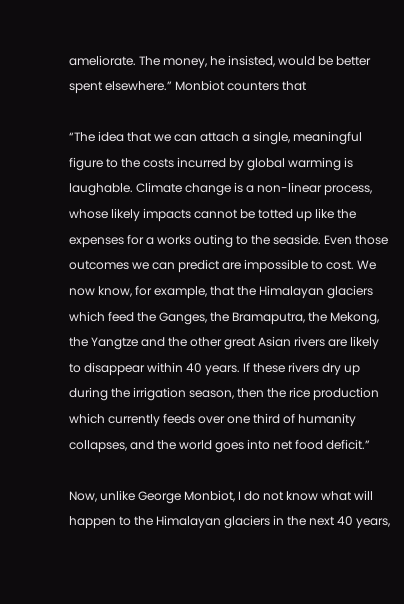ameliorate. The money, he insisted, would be better spent elsewhere.” Monbiot counters that

“The idea that we can attach a single, meaningful figure to the costs incurred by global warming is laughable. Climate change is a non-linear process, whose likely impacts cannot be totted up like the expenses for a works outing to the seaside. Even those outcomes we can predict are impossible to cost. We now know, for example, that the Himalayan glaciers which feed the Ganges, the Bramaputra, the Mekong, the Yangtze and the other great Asian rivers are likely to disappear within 40 years. If these rivers dry up during the irrigation season, then the rice production which currently feeds over one third of humanity collapses, and the world goes into net food deficit.”

Now, unlike George Monbiot, I do not know what will happen to the Himalayan glaciers in the next 40 years,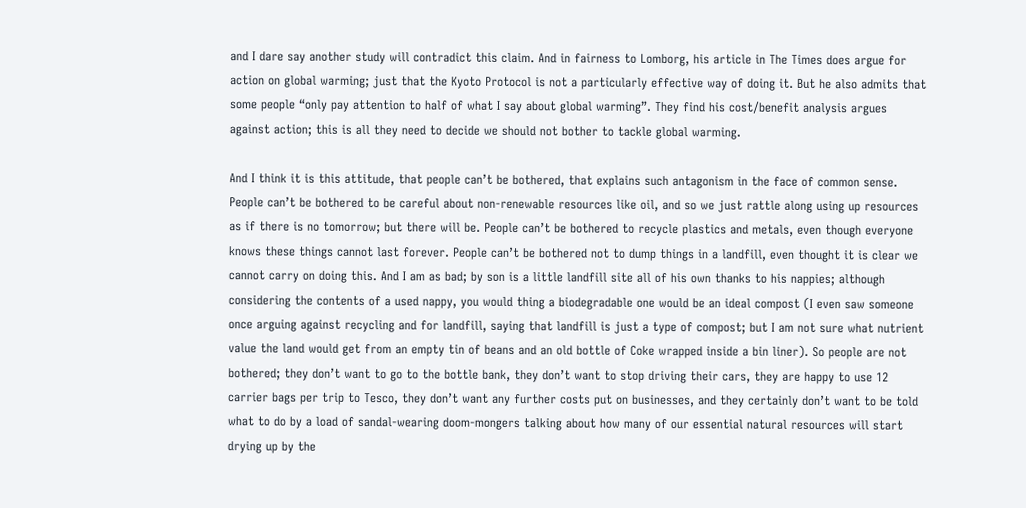and I dare say another study will contradict this claim. And in fairness to Lomborg, his article in The Times does argue for action on global warming; just that the Kyoto Protocol is not a particularly effective way of doing it. But he also admits that some people “only pay attention to half of what I say about global warming”. They find his cost/benefit analysis argues against action; this is all they need to decide we should not bother to tackle global warming.

And I think it is this attitude, that people can’t be bothered, that explains such antagonism in the face of common sense. People can’t be bothered to be careful about non-renewable resources like oil, and so we just rattle along using up resources as if there is no tomorrow; but there will be. People can’t be bothered to recycle plastics and metals, even though everyone knows these things cannot last forever. People can’t be bothered not to dump things in a landfill, even thought it is clear we cannot carry on doing this. And I am as bad; by son is a little landfill site all of his own thanks to his nappies; although considering the contents of a used nappy, you would thing a biodegradable one would be an ideal compost (I even saw someone once arguing against recycling and for landfill, saying that landfill is just a type of compost; but I am not sure what nutrient value the land would get from an empty tin of beans and an old bottle of Coke wrapped inside a bin liner). So people are not bothered; they don’t want to go to the bottle bank, they don’t want to stop driving their cars, they are happy to use 12 carrier bags per trip to Tesco, they don’t want any further costs put on businesses, and they certainly don’t want to be told what to do by a load of sandal-wearing doom-mongers talking about how many of our essential natural resources will start drying up by the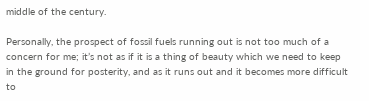middle of the century.

Personally, the prospect of fossil fuels running out is not too much of a concern for me; it’s not as if it is a thing of beauty which we need to keep in the ground for posterity, and as it runs out and it becomes more difficult to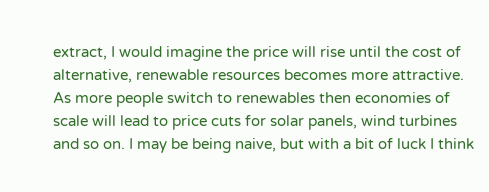extract, I would imagine the price will rise until the cost of alternative, renewable resources becomes more attractive. As more people switch to renewables then economies of scale will lead to price cuts for solar panels, wind turbines and so on. I may be being naive, but with a bit of luck I think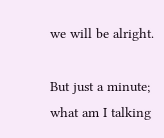we will be alright.

But just a minute; what am I talking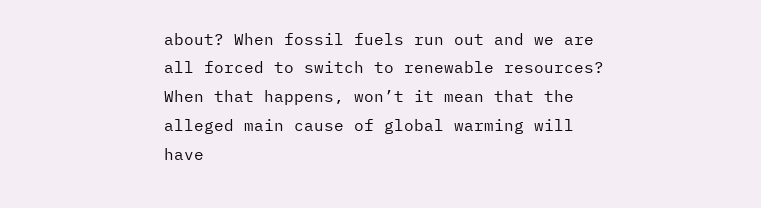about? When fossil fuels run out and we are all forced to switch to renewable resources? When that happens, won’t it mean that the alleged main cause of global warming will have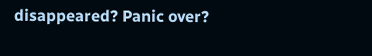disappeared? Panic over?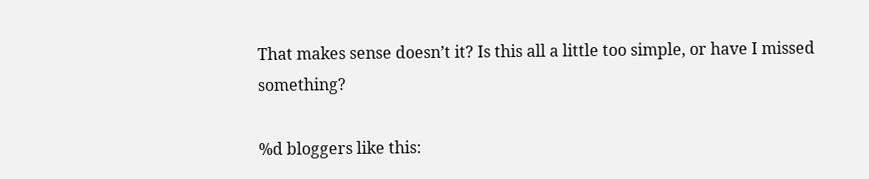That makes sense doesn’t it? Is this all a little too simple, or have I missed something?

%d bloggers like this: